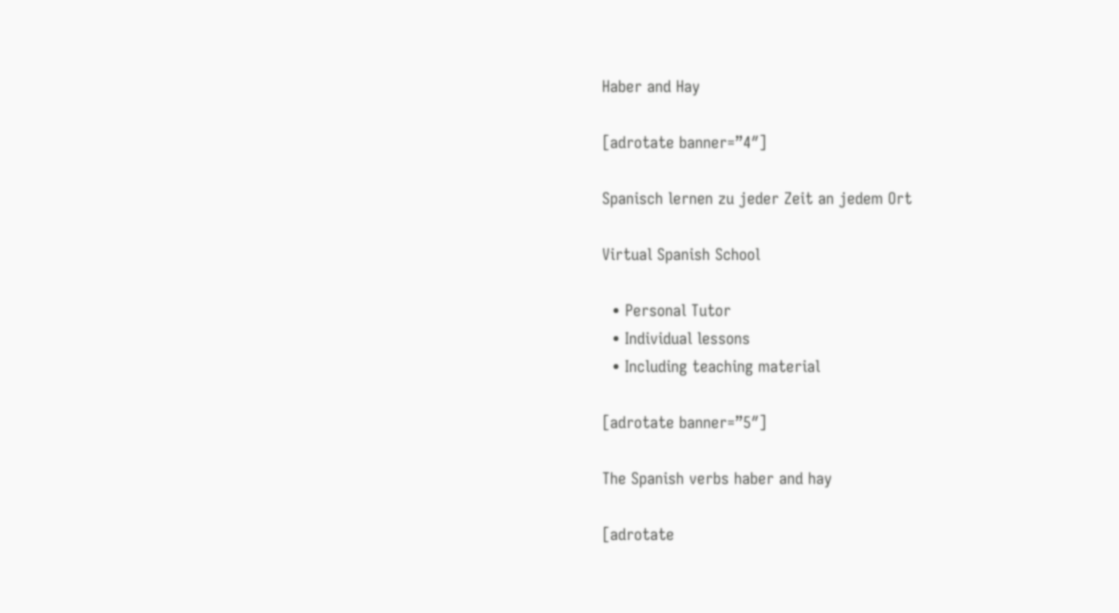Haber and Hay

[adrotate banner=”4″]

Spanisch lernen zu jeder Zeit an jedem Ort

Virtual Spanish School

  • Personal Tutor
  • Individual lessons
  • Including teaching material

[adrotate banner=”5″]

The Spanish verbs haber and hay

[adrotate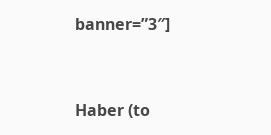banner=”3″]


Haber (to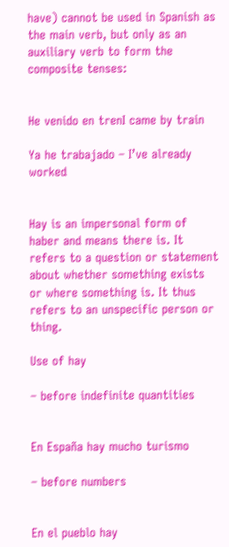have) cannot be used in Spanish as the main verb, but only as an auxiliary verb to form the composite tenses:


He venido en trenI came by train

Ya he trabajado – I’ve already worked


Hay is an impersonal form of haber and means there is. It refers to a question or statement about whether something exists or where something is. It thus refers to an unspecific person or thing.

Use of hay

– before indefinite quantities


En España hay mucho turismo

– before numbers


En el pueblo hay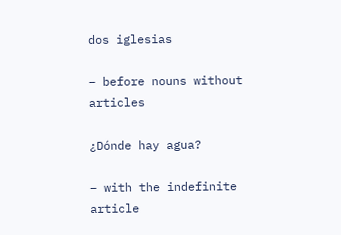dos iglesias

– before nouns without articles

¿Dónde hay agua?

– with the indefinite article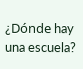¿Dónde hay una escuela?